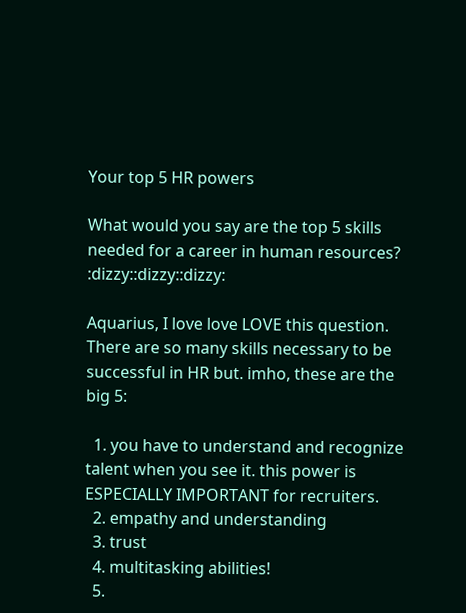Your top 5 HR powers

What would you say are the top 5 skills needed for a career in human resources? :dizzy::dizzy::dizzy:

Aquarius, I love love LOVE this question. There are so many skills necessary to be successful in HR but. imho, these are the big 5:

  1. you have to understand and recognize talent when you see it. this power is ESPECIALLY IMPORTANT for recruiters.
  2. empathy and understanding
  3. trust
  4. multitasking abilities!
  5.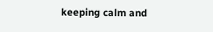keeping calm and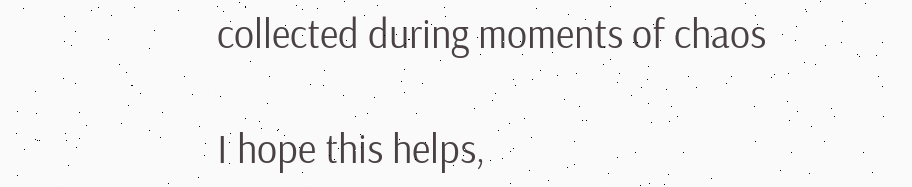collected during moments of chaos

I hope this helps,